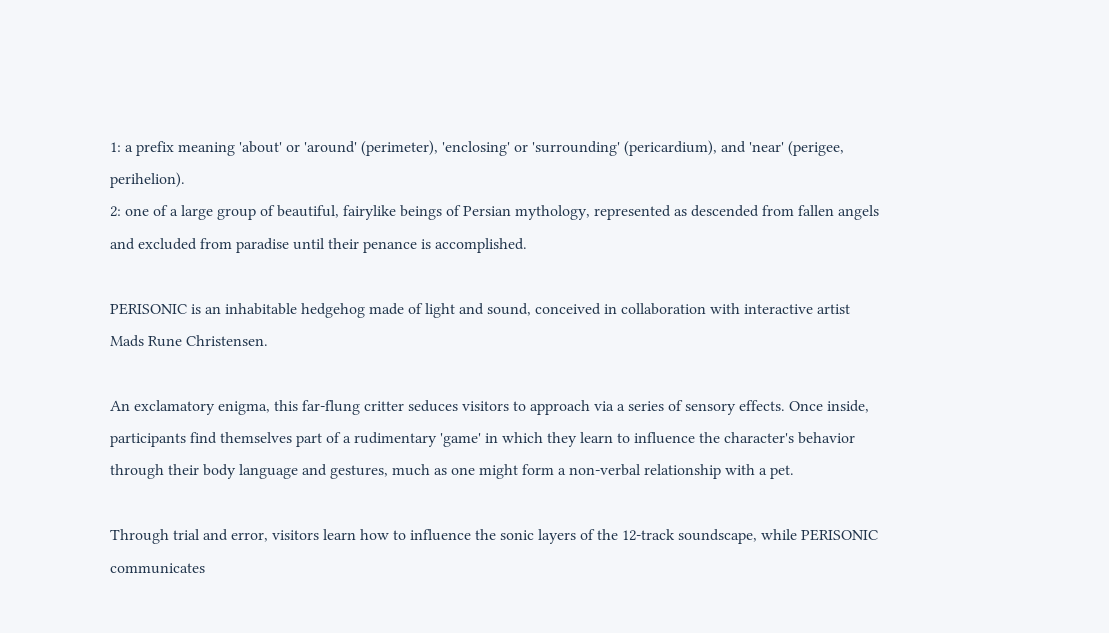1: a prefix meaning 'about' or 'around' (perimeter), 'enclosing' or 'surrounding' (pericardium), and 'near' (perigee, perihelion).
2: one of a large group of beautiful, fairylike beings of Persian mythology, represented as descended from fallen angels and excluded from paradise until their penance is accomplished.

PERISONIC is an inhabitable hedgehog made of light and sound, conceived in collaboration with interactive artist Mads Rune Christensen.

An exclamatory enigma, this far-flung critter seduces visitors to approach via a series of sensory effects. Once inside, participants find themselves part of a rudimentary 'game' in which they learn to influence the character's behavior through their body language and gestures, much as one might form a non-verbal relationship with a pet.

Through trial and error, visitors learn how to influence the sonic layers of the 12-track soundscape, while PERISONIC communicates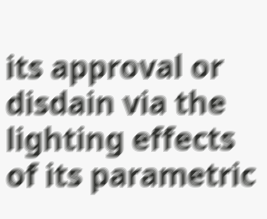its approval or disdain via the lighting effects of its parametric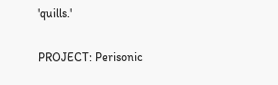'quills.'

PROJECT: Perisonic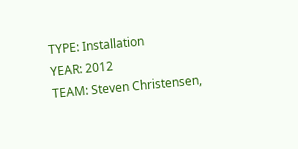TYPE: Installation
YEAR: 2012
TEAM: Steven Christensen,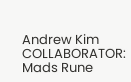Andrew Kim
COLLABORATOR: Mads Rune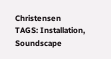Christensen
TAGS: Installation, Soundscape